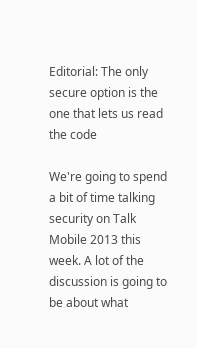Editorial: The only secure option is the one that lets us read the code

We're going to spend a bit of time talking security on Talk Mobile 2013 this week. A lot of the discussion is going to be about what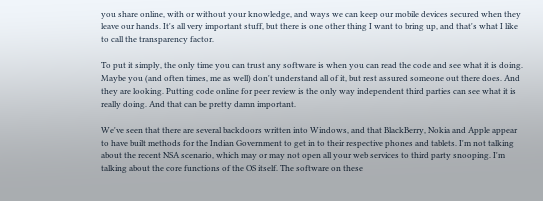you share online, with or without your knowledge, and ways we can keep our mobile devices secured when they leave our hands. It's all very important stuff, but there is one other thing I want to bring up, and that's what I like to call the transparency factor.

To put it simply, the only time you can trust any software is when you can read the code and see what it is doing. Maybe you (and often times, me as well) don't understand all of it, but rest assured someone out there does. And they are looking. Putting code online for peer review is the only way independent third parties can see what it is really doing. And that can be pretty damn important.

We've seen that there are several backdoors written into Windows, and that BlackBerry, Nokia and Apple appear to have built methods for the Indian Government to get in to their respective phones and tablets. I'm not talking about the recent NSA scenario, which may or may not open all your web services to third party snooping. I'm talking about the core functions of the OS itself. The software on these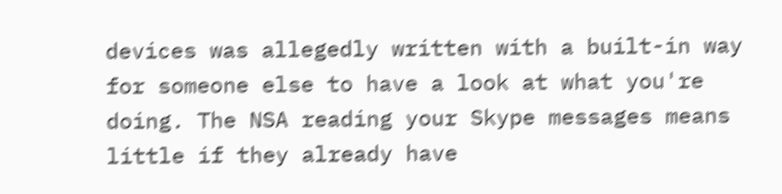devices was allegedly written with a built-in way for someone else to have a look at what you're doing. The NSA reading your Skype messages means little if they already have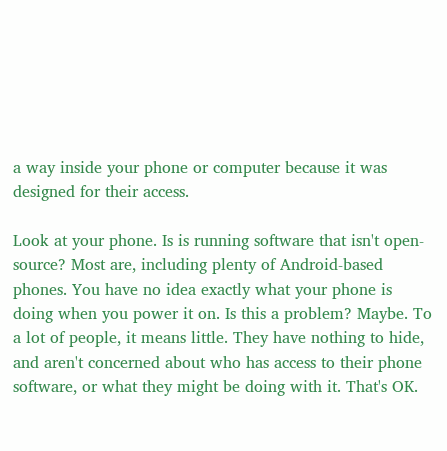a way inside your phone or computer because it was designed for their access.

Look at your phone. Is is running software that isn't open-source? Most are, including plenty of Android-based phones. You have no idea exactly what your phone is doing when you power it on. Is this a problem? Maybe. To a lot of people, it means little. They have nothing to hide, and aren't concerned about who has access to their phone software, or what they might be doing with it. That's OK.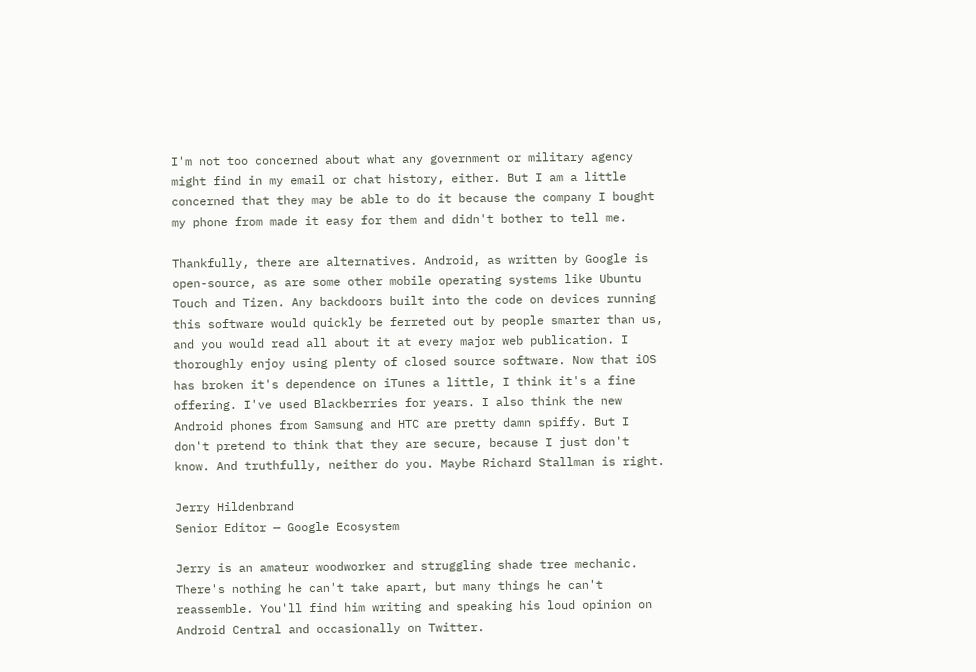I'm not too concerned about what any government or military agency might find in my email or chat history, either. But I am a little concerned that they may be able to do it because the company I bought my phone from made it easy for them and didn't bother to tell me.

Thankfully, there are alternatives. Android, as written by Google is open-source, as are some other mobile operating systems like Ubuntu Touch and Tizen. Any backdoors built into the code on devices running this software would quickly be ferreted out by people smarter than us, and you would read all about it at every major web publication. I thoroughly enjoy using plenty of closed source software. Now that iOS has broken it's dependence on iTunes a little, I think it's a fine offering. I've used Blackberries for years. I also think the new Android phones from Samsung and HTC are pretty damn spiffy. But I don't pretend to think that they are secure, because I just don't know. And truthfully, neither do you. Maybe Richard Stallman is right.

Jerry Hildenbrand
Senior Editor — Google Ecosystem

Jerry is an amateur woodworker and struggling shade tree mechanic. There's nothing he can't take apart, but many things he can't reassemble. You'll find him writing and speaking his loud opinion on Android Central and occasionally on Twitter.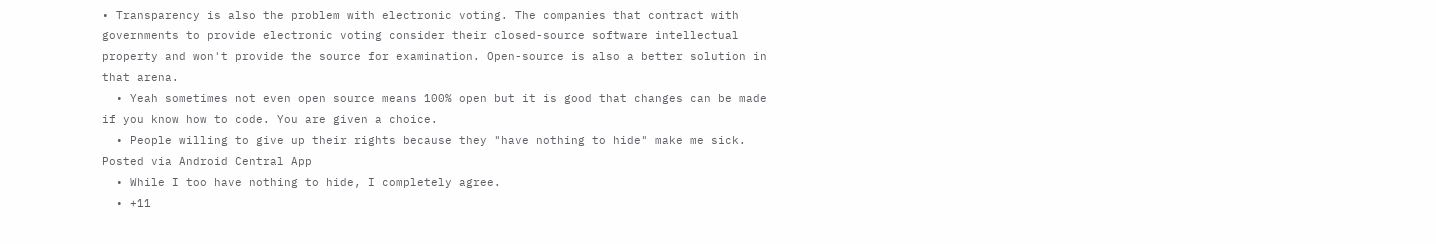• Transparency is also the problem with electronic voting. The companies that contract with governments to provide electronic voting consider their closed-source software intellectual property and won't provide the source for examination. Open-source is also a better solution in that arena.
  • Yeah sometimes not even open source means 100% open but it is good that changes can be made if you know how to code. You are given a choice.
  • People willing to give up their rights because they "have nothing to hide" make me sick. Posted via Android Central App
  • While I too have nothing to hide, I completely agree.
  • +11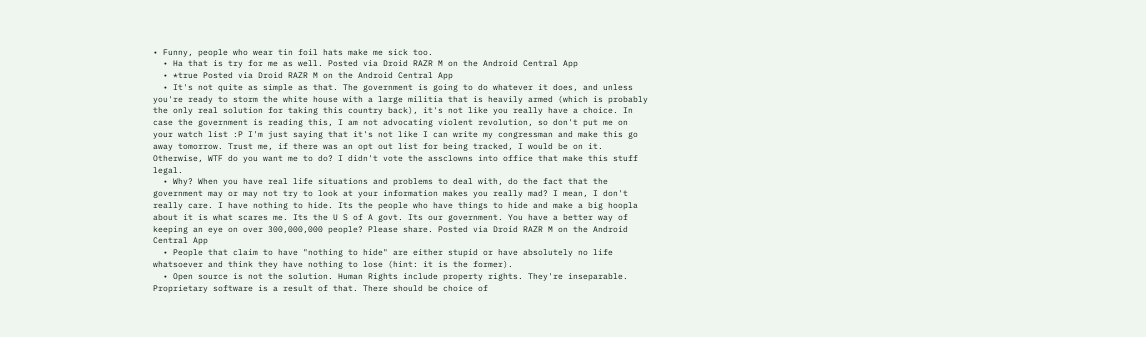• Funny, people who wear tin foil hats make me sick too.
  • Ha that is try for me as well. Posted via Droid RAZR M on the Android Central App
  • *true Posted via Droid RAZR M on the Android Central App
  • It's not quite as simple as that. The government is going to do whatever it does, and unless you're ready to storm the white house with a large militia that is heavily armed (which is probably the only real solution for taking this country back), it's not like you really have a choice. In case the government is reading this, I am not advocating violent revolution, so don't put me on your watch list :P I'm just saying that it's not like I can write my congressman and make this go away tomorrow. Trust me, if there was an opt out list for being tracked, I would be on it. Otherwise, WTF do you want me to do? I didn't vote the assclowns into office that make this stuff legal.
  • Why? When you have real life situations and problems to deal with, do the fact that the government may or may not try to look at your information makes you really mad? I mean, I don't really care. I have nothing to hide. Its the people who have things to hide and make a big hoopla about it is what scares me. Its the U S of A govt. Its our government. You have a better way of keeping an eye on over 300,000,000 people? Please share. Posted via Droid RAZR M on the Android Central App
  • People that claim to have "nothing to hide" are either stupid or have absolutely no life whatsoever and think they have nothing to lose (hint: it is the former).
  • Open source is not the solution. Human Rights include property rights. They're inseparable. Proprietary software is a result of that. There should be choice of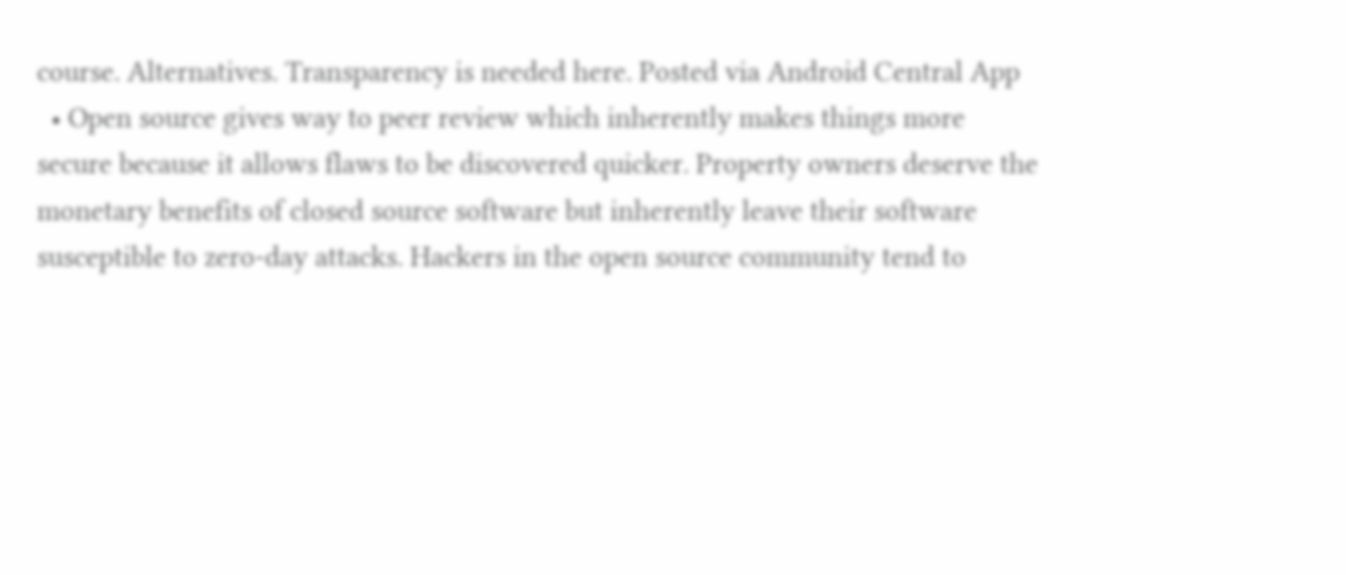course. Alternatives. Transparency is needed here. Posted via Android Central App
  • Open source gives way to peer review which inherently makes things more secure because it allows flaws to be discovered quicker. Property owners deserve the monetary benefits of closed source software but inherently leave their software susceptible to zero-day attacks. Hackers in the open source community tend to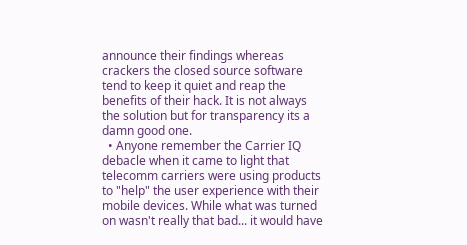announce their findings whereas crackers the closed source software tend to keep it quiet and reap the benefits of their hack. It is not always the solution but for transparency its a damn good one.
  • Anyone remember the Carrier IQ debacle when it came to light that telecomm carriers were using products to "help" the user experience with their mobile devices. While what was turned on wasn't really that bad... it would have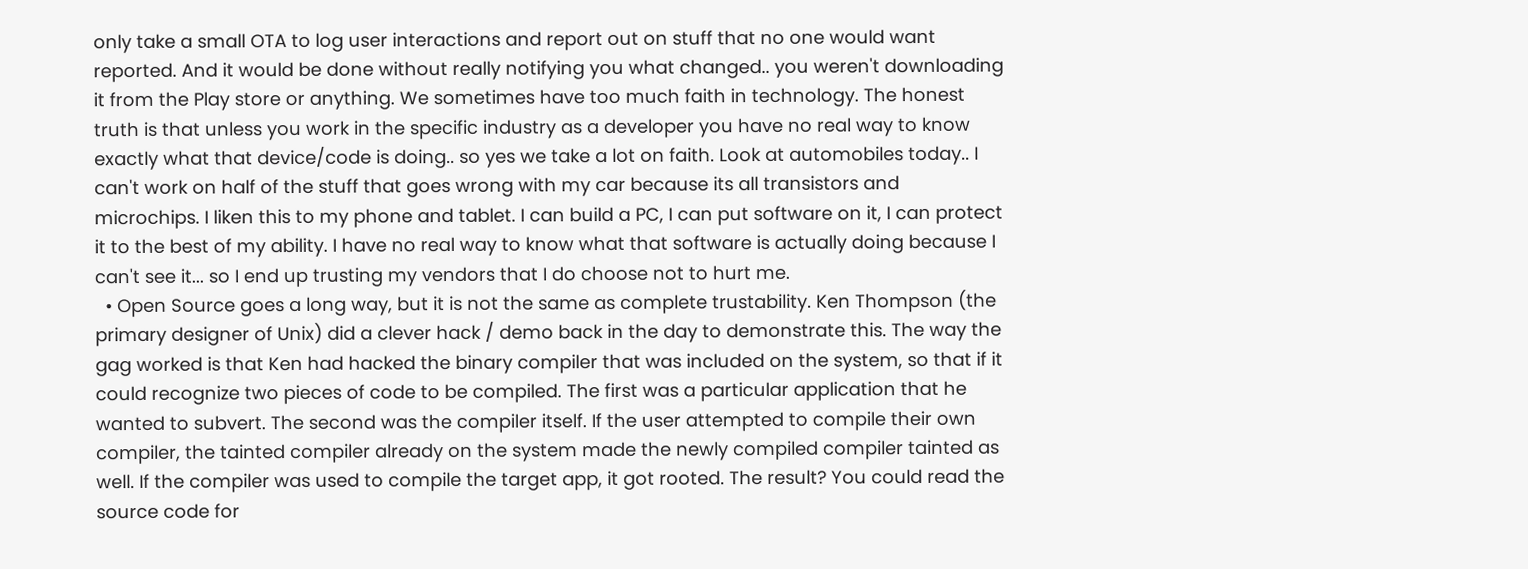only take a small OTA to log user interactions and report out on stuff that no one would want reported. And it would be done without really notifying you what changed.. you weren't downloading it from the Play store or anything. We sometimes have too much faith in technology. The honest truth is that unless you work in the specific industry as a developer you have no real way to know exactly what that device/code is doing.. so yes we take a lot on faith. Look at automobiles today.. I can't work on half of the stuff that goes wrong with my car because its all transistors and microchips. I liken this to my phone and tablet. I can build a PC, I can put software on it, I can protect it to the best of my ability. I have no real way to know what that software is actually doing because I can't see it... so I end up trusting my vendors that I do choose not to hurt me.
  • Open Source goes a long way, but it is not the same as complete trustability. Ken Thompson (the primary designer of Unix) did a clever hack / demo back in the day to demonstrate this. The way the gag worked is that Ken had hacked the binary compiler that was included on the system, so that if it could recognize two pieces of code to be compiled. The first was a particular application that he wanted to subvert. The second was the compiler itself. If the user attempted to compile their own compiler, the tainted compiler already on the system made the newly compiled compiler tainted as well. If the compiler was used to compile the target app, it got rooted. The result? You could read the source code for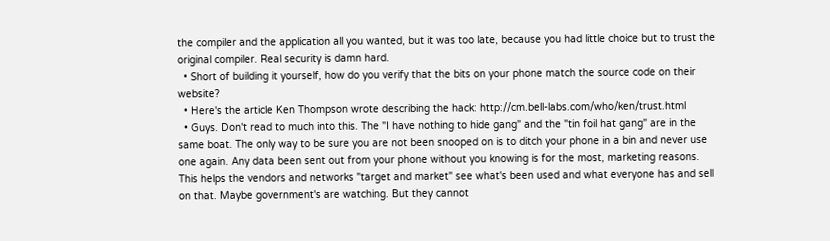the compiler and the application all you wanted, but it was too late, because you had little choice but to trust the original compiler. Real security is damn hard.
  • Short of building it yourself, how do you verify that the bits on your phone match the source code on their website?
  • Here's the article Ken Thompson wrote describing the hack: http://cm.bell-labs.com/who/ken/trust.html
  • Guys. Don't read to much into this. The "I have nothing to hide gang" and the "tin foil hat gang" are in the same boat. The only way to be sure you are not been snooped on is to ditch your phone in a bin and never use one again. Any data been sent out from your phone without you knowing is for the most, marketing reasons. This helps the vendors and networks "target and market" see what's been used and what everyone has and sell on that. Maybe government's are watching. But they cannot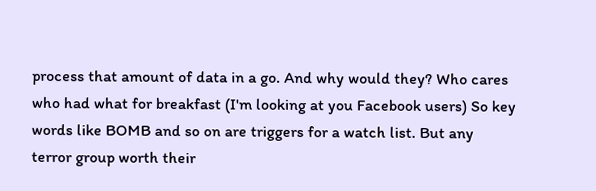process that amount of data in a go. And why would they? Who cares who had what for breakfast (I'm looking at you Facebook users) So key words like BOMB and so on are triggers for a watch list. But any terror group worth their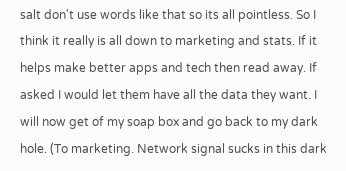salt don't use words like that so its all pointless. So I think it really is all down to marketing and stats. If it helps make better apps and tech then read away. If asked I would let them have all the data they want. I will now get of my soap box and go back to my dark hole. (To marketing. Network signal sucks in this dark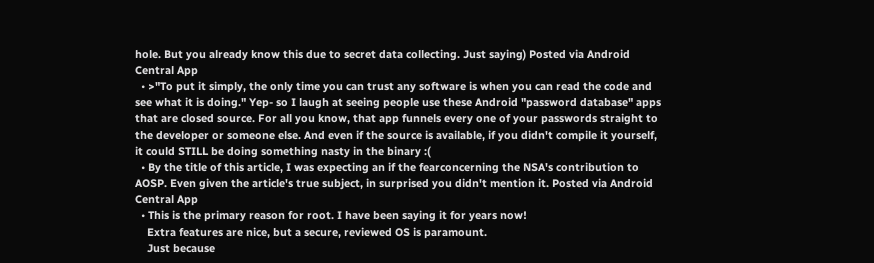hole. But you already know this due to secret data collecting. Just saying) Posted via Android Central App
  • >"To put it simply, the only time you can trust any software is when you can read the code and see what it is doing." Yep- so I laugh at seeing people use these Android "password database" apps that are closed source. For all you know, that app funnels every one of your passwords straight to the developer or someone else. And even if the source is available, if you didn't compile it yourself, it could STILL be doing something nasty in the binary :(
  • By the title of this article, I was expecting an if the fearconcerning the NSA's contribution to AOSP. Even given the article's true subject, in surprised you didn't mention it. Posted via Android Central App
  • This is the primary reason for root. I have been saying it for years now!
    Extra features are nice, but a secure, reviewed OS is paramount.
    Just because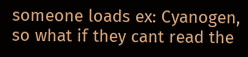someone loads ex: Cyanogen, so what if they cant read the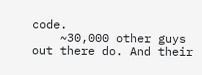code.
    ~30,000 other guys out there do. And their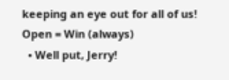keeping an eye out for all of us! Open = Win (always)
  • Well put, Jerry!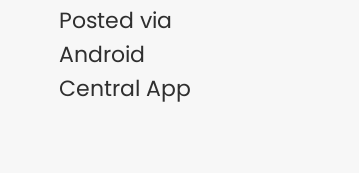Posted via Android Central App